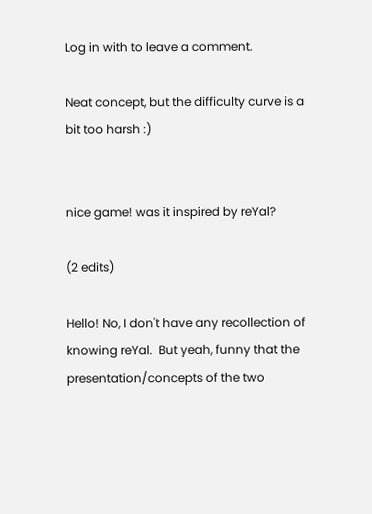Log in with to leave a comment.

Neat concept, but the difficulty curve is a bit too harsh :)


nice game! was it inspired by reYal?

(2 edits)

Hello! No, I don't have any recollection of knowing reYal.  But yeah, funny that the presentation/concepts of the two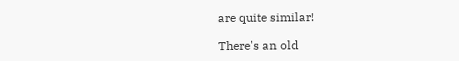are quite similar!

There's an old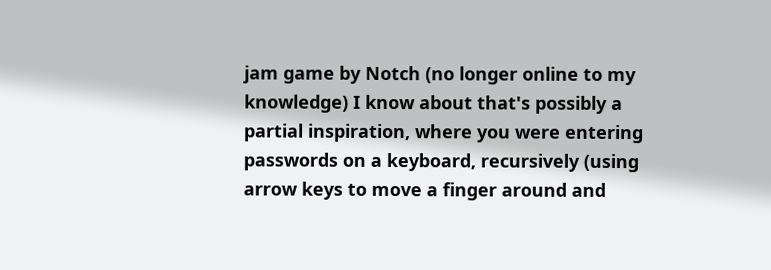jam game by Notch (no longer online to my knowledge) I know about that's possibly a partial inspiration, where you were entering passwords on a keyboard, recursively (using arrow keys to move a finger around and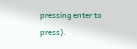pressing enter to press).